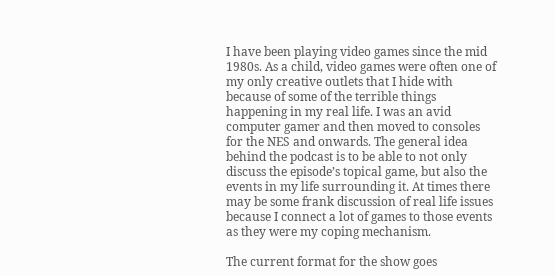I have been playing video games since the mid 1980s. As a child, video games were often one of my only creative outlets that I hide with because of some of the terrible things happening in my real life. I was an avid computer gamer and then moved to consoles for the NES and onwards. The general idea behind the podcast is to be able to not only discuss the episode’s topical game, but also the events in my life surrounding it. At times there may be some frank discussion of real life issues because I connect a lot of games to those events as they were my coping mechanism.

The current format for the show goes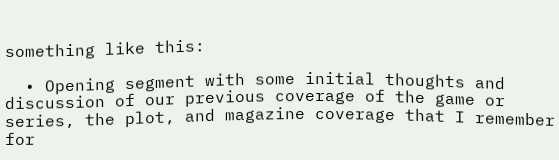something like this:

  • Opening segment with some initial thoughts and discussion of our previous coverage of the game or series, the plot, and magazine coverage that I remember for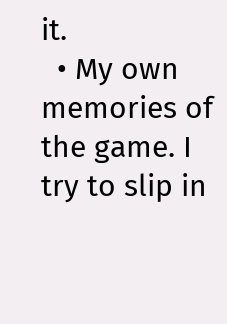it.
  • My own memories of the game. I try to slip in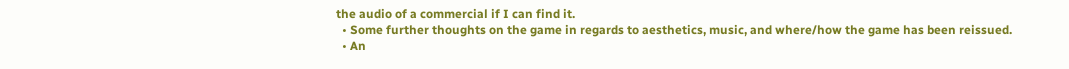the audio of a commercial if I can find it.
  • Some further thoughts on the game in regards to aesthetics, music, and where/how the game has been reissued.
  • An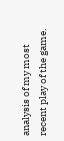analysis of my most recent play of the game.